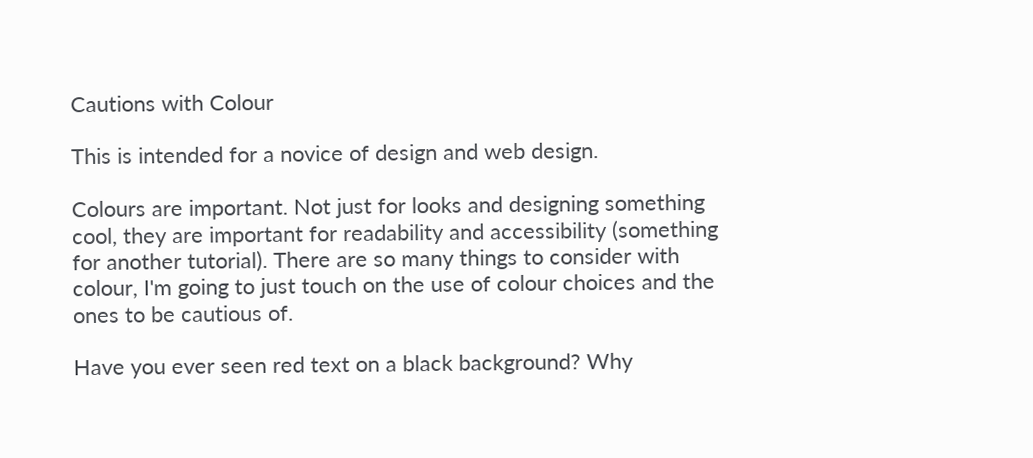Cautions with Colour

This is intended for a novice of design and web design.

Colours are important. Not just for looks and designing something cool, they are important for readability and accessibility (something for another tutorial). There are so many things to consider with colour, I'm going to just touch on the use of colour choices and the ones to be cautious of.

Have you ever seen red text on a black background? Why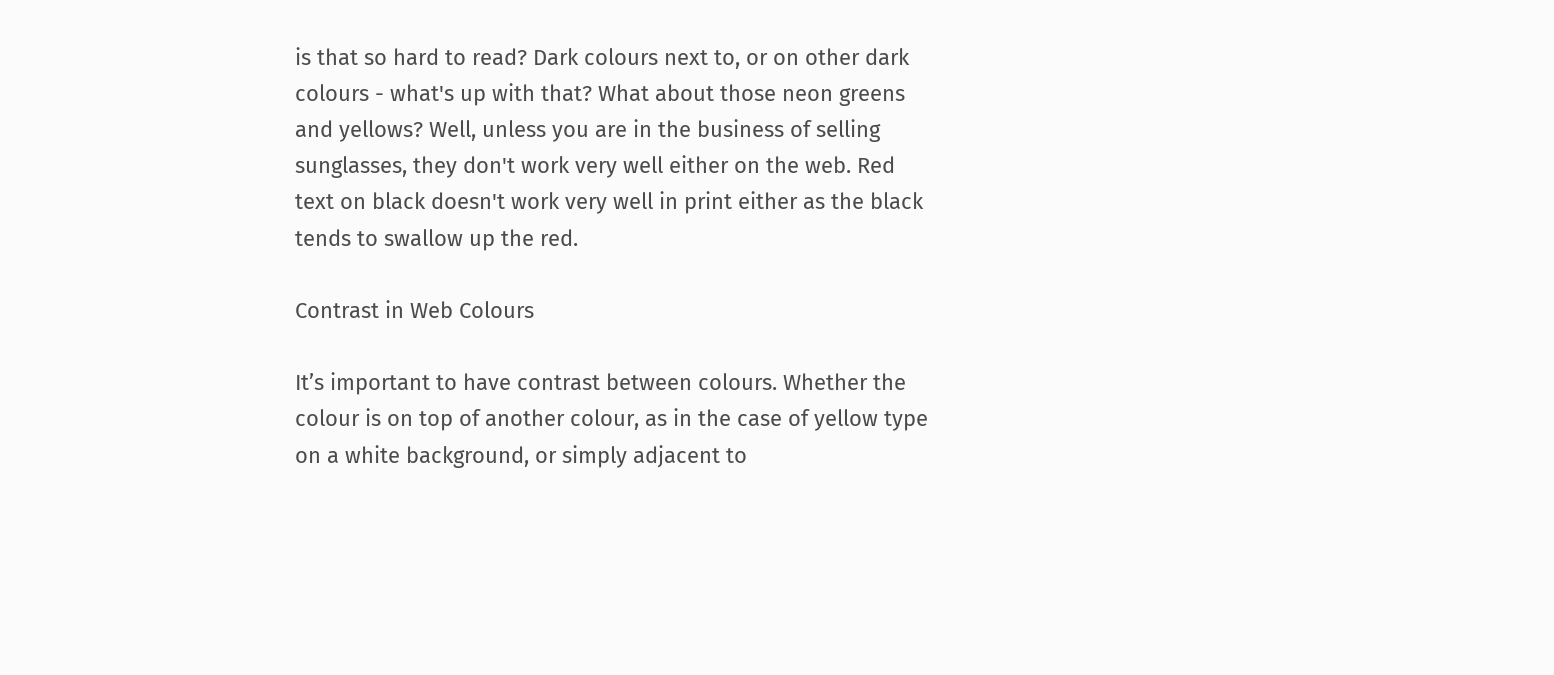is that so hard to read? Dark colours next to, or on other dark colours - what's up with that? What about those neon greens and yellows? Well, unless you are in the business of selling sunglasses, they don't work very well either on the web. Red text on black doesn't work very well in print either as the black tends to swallow up the red.

Contrast in Web Colours

It’s important to have contrast between colours. Whether the colour is on top of another colour, as in the case of yellow type on a white background, or simply adjacent to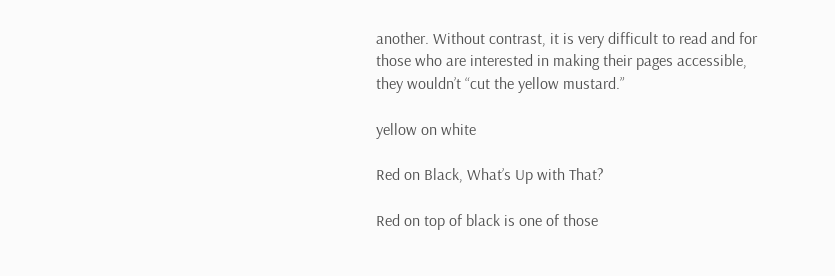another. Without contrast, it is very difficult to read and for those who are interested in making their pages accessible, they wouldn’t “cut the yellow mustard.”

yellow on white

Red on Black, What’s Up with That?

Red on top of black is one of those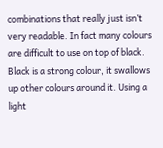combinations that really just isn’t very readable. In fact many colours are difficult to use on top of black. Black is a strong colour, it swallows up other colours around it. Using a light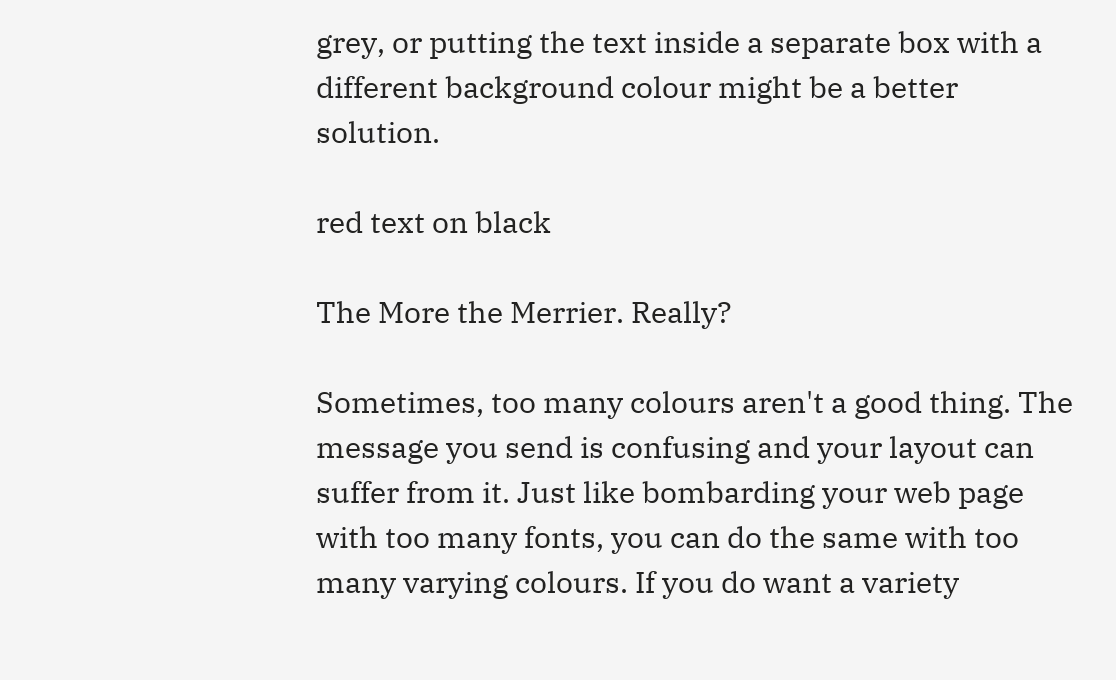grey, or putting the text inside a separate box with a different background colour might be a better solution.

red text on black

The More the Merrier. Really?

Sometimes, too many colours aren't a good thing. The message you send is confusing and your layout can suffer from it. Just like bombarding your web page with too many fonts, you can do the same with too many varying colours. If you do want a variety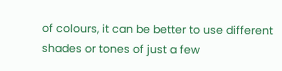of colours, it can be better to use different shades or tones of just a few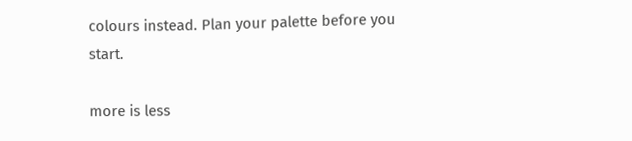colours instead. Plan your palette before you start.

more is less